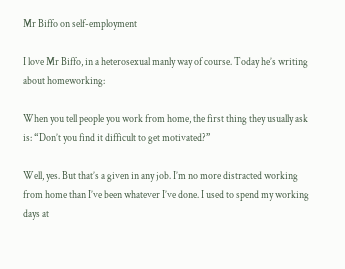Mr Biffo on self-employment

I love Mr Biffo, in a heterosexual manly way of course. Today he’s writing about homeworking:

When you tell people you work from home, the first thing they usually ask is: “Don’t you find it difficult to get motivated?”

Well, yes. But that’s a given in any job. I’m no more distracted working from home than I’ve been whatever I’ve done. I used to spend my working days at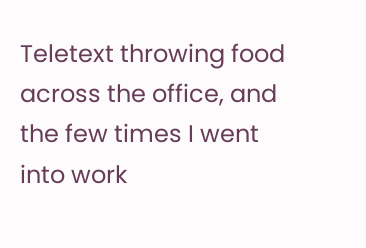Teletext throwing food across the office, and the few times I went into work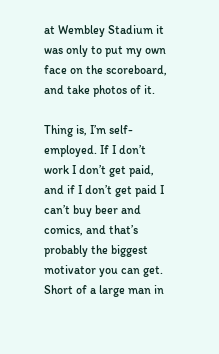at Wembley Stadium it was only to put my own face on the scoreboard, and take photos of it.

Thing is, I’m self-employed. If I don’t work I don’t get paid, and if I don’t get paid I can’t buy beer and comics, and that’s probably the biggest motivator you can get. Short of a large man in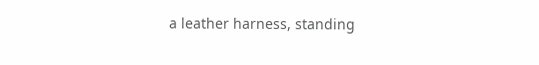a leather harness, standing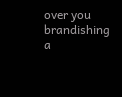over you brandishing a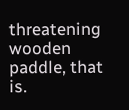threatening wooden paddle, that is.